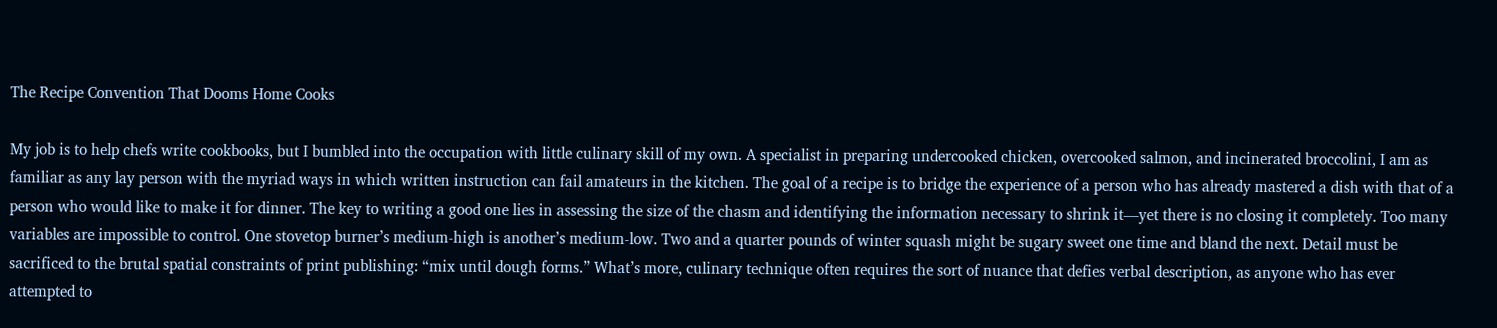The Recipe Convention That Dooms Home Cooks

My job is to help chefs write cookbooks, but I bumbled into the occupation with little culinary skill of my own. A specialist in preparing undercooked chicken, overcooked salmon, and incinerated broccolini, I am as familiar as any lay person with the myriad ways in which written instruction can fail amateurs in the kitchen. The goal of a recipe is to bridge the experience of a person who has already mastered a dish with that of a person who would like to make it for dinner. The key to writing a good one lies in assessing the size of the chasm and identifying the information necessary to shrink it—yet there is no closing it completely. Too many variables are impossible to control. One stovetop burner’s medium-high is another’s medium-low. Two and a quarter pounds of winter squash might be sugary sweet one time and bland the next. Detail must be sacrificed to the brutal spatial constraints of print publishing: “mix until dough forms.” What’s more, culinary technique often requires the sort of nuance that defies verbal description, as anyone who has ever attempted to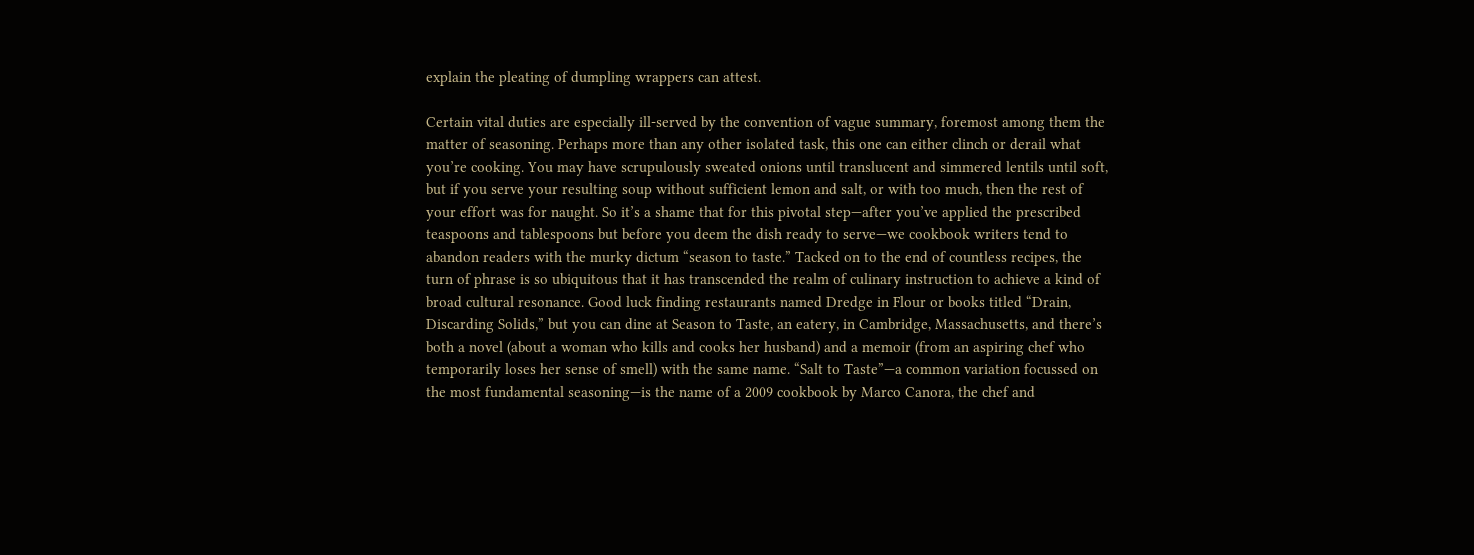explain the pleating of dumpling wrappers can attest.

Certain vital duties are especially ill-served by the convention of vague summary, foremost among them the matter of seasoning. Perhaps more than any other isolated task, this one can either clinch or derail what you’re cooking. You may have scrupulously sweated onions until translucent and simmered lentils until soft, but if you serve your resulting soup without sufficient lemon and salt, or with too much, then the rest of your effort was for naught. So it’s a shame that for this pivotal step—after you’ve applied the prescribed teaspoons and tablespoons but before you deem the dish ready to serve—we cookbook writers tend to abandon readers with the murky dictum “season to taste.” Tacked on to the end of countless recipes, the turn of phrase is so ubiquitous that it has transcended the realm of culinary instruction to achieve a kind of broad cultural resonance. Good luck finding restaurants named Dredge in Flour or books titled “Drain, Discarding Solids,” but you can dine at Season to Taste, an eatery, in Cambridge, Massachusetts, and there’s both a novel (about a woman who kills and cooks her husband) and a memoir (from an aspiring chef who temporarily loses her sense of smell) with the same name. “Salt to Taste”—a common variation focussed on the most fundamental seasoning—is the name of a 2009 cookbook by Marco Canora, the chef and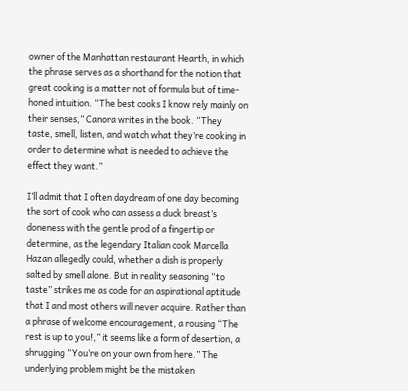owner of the Manhattan restaurant Hearth, in which the phrase serves as a shorthand for the notion that great cooking is a matter not of formula but of time-honed intuition. “The best cooks I know rely mainly on their senses,” Canora writes in the book. “They taste, smell, listen, and watch what they’re cooking in order to determine what is needed to achieve the effect they want.”

I’ll admit that I often daydream of one day becoming the sort of cook who can assess a duck breast’s doneness with the gentle prod of a fingertip or determine, as the legendary Italian cook Marcella Hazan allegedly could, whether a dish is properly salted by smell alone. But in reality seasoning “to taste” strikes me as code for an aspirational aptitude that I and most others will never acquire. Rather than a phrase of welcome encouragement, a rousing “The rest is up to you!,” it seems like a form of desertion, a shrugging “You’re on your own from here.” The underlying problem might be the mistaken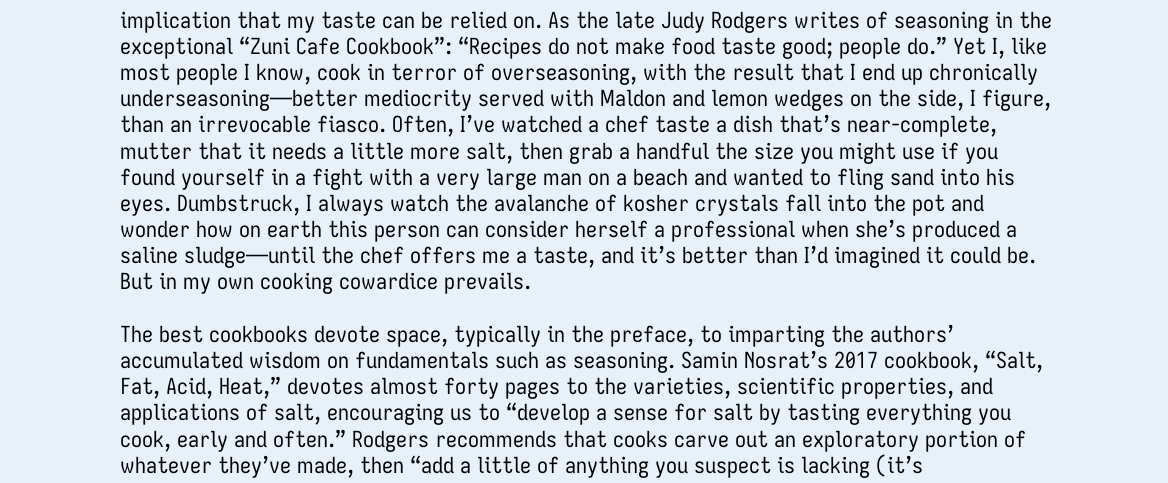implication that my taste can be relied on. As the late Judy Rodgers writes of seasoning in the exceptional “Zuni Cafe Cookbook”: “Recipes do not make food taste good; people do.” Yet I, like most people I know, cook in terror of overseasoning, with the result that I end up chronically underseasoning—better mediocrity served with Maldon and lemon wedges on the side, I figure, than an irrevocable fiasco. Often, I’ve watched a chef taste a dish that’s near-complete, mutter that it needs a little more salt, then grab a handful the size you might use if you found yourself in a fight with a very large man on a beach and wanted to fling sand into his eyes. Dumbstruck, I always watch the avalanche of kosher crystals fall into the pot and wonder how on earth this person can consider herself a professional when she’s produced a saline sludge—until the chef offers me a taste, and it’s better than I’d imagined it could be. But in my own cooking cowardice prevails.

The best cookbooks devote space, typically in the preface, to imparting the authors’ accumulated wisdom on fundamentals such as seasoning. Samin Nosrat’s 2017 cookbook, “Salt, Fat, Acid, Heat,” devotes almost forty pages to the varieties, scientific properties, and applications of salt, encouraging us to “develop a sense for salt by tasting everything you cook, early and often.” Rodgers recommends that cooks carve out an exploratory portion of whatever they’ve made, then “add a little of anything you suspect is lacking (it’s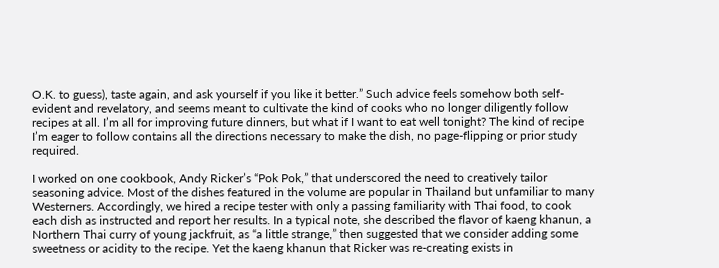O.K. to guess), taste again, and ask yourself if you like it better.” Such advice feels somehow both self-evident and revelatory, and seems meant to cultivate the kind of cooks who no longer diligently follow recipes at all. I’m all for improving future dinners, but what if I want to eat well tonight? The kind of recipe I’m eager to follow contains all the directions necessary to make the dish, no page-flipping or prior study required.

I worked on one cookbook, Andy Ricker’s “Pok Pok,” that underscored the need to creatively tailor seasoning advice. Most of the dishes featured in the volume are popular in Thailand but unfamiliar to many Westerners. Accordingly, we hired a recipe tester with only a passing familiarity with Thai food, to cook each dish as instructed and report her results. In a typical note, she described the flavor of kaeng khanun, a Northern Thai curry of young jackfruit, as “a little strange,” then suggested that we consider adding some sweetness or acidity to the recipe. Yet the kaeng khanun that Ricker was re-creating exists in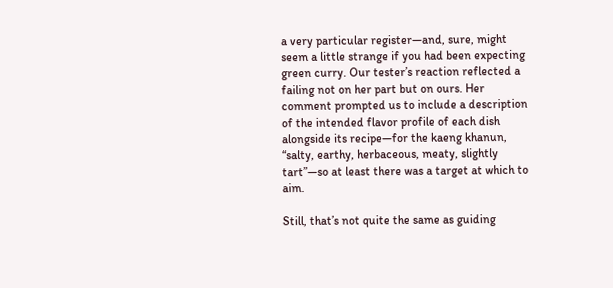a very particular register—and, sure, might seem a little strange if you had been expecting green curry. Our tester’s reaction reflected a failing not on her part but on ours. Her comment prompted us to include a description of the intended flavor profile of each dish alongside its recipe—for the kaeng khanun, “salty, earthy, herbaceous, meaty, slightly tart”—so at least there was a target at which to aim.

Still, that’s not quite the same as guiding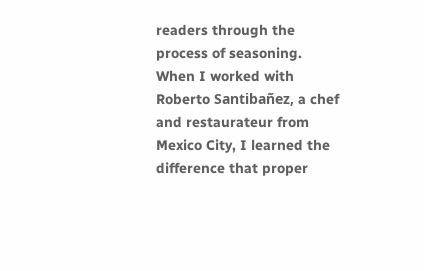readers through the process of seasoning. When I worked with Roberto Santibañez, a chef and restaurateur from Mexico City, I learned the difference that proper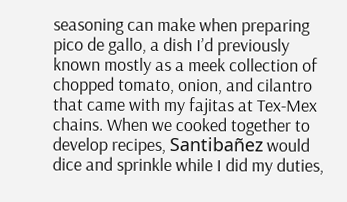seasoning can make when preparing pico de gallo, a dish I’d previously known mostly as a meek collection of chopped tomato, onion, and cilantro that came with my fajitas at Tex-Mex chains. When we cooked together to develop recipes, Santibañez would dice and sprinkle while I did my duties,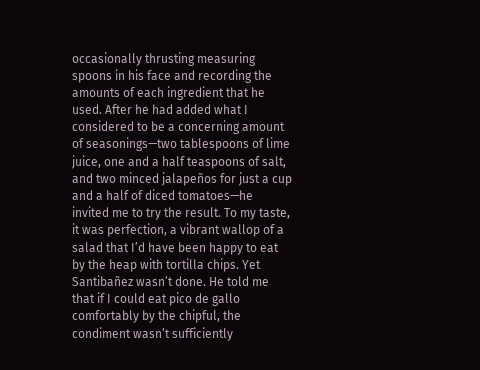occasionally thrusting measuring spoons in his face and recording the amounts of each ingredient that he used. After he had added what I considered to be a concerning amount of seasonings—two tablespoons of lime juice, one and a half teaspoons of salt, and two minced jalapeños for just a cup and a half of diced tomatoes—he invited me to try the result. To my taste, it was perfection, a vibrant wallop of a salad that I’d have been happy to eat by the heap with tortilla chips. Yet Santibañez wasn’t done. He told me that if I could eat pico de gallo comfortably by the chipful, the condiment wasn’t sufficiently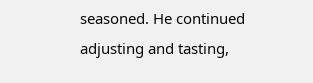seasoned. He continued adjusting and tasting,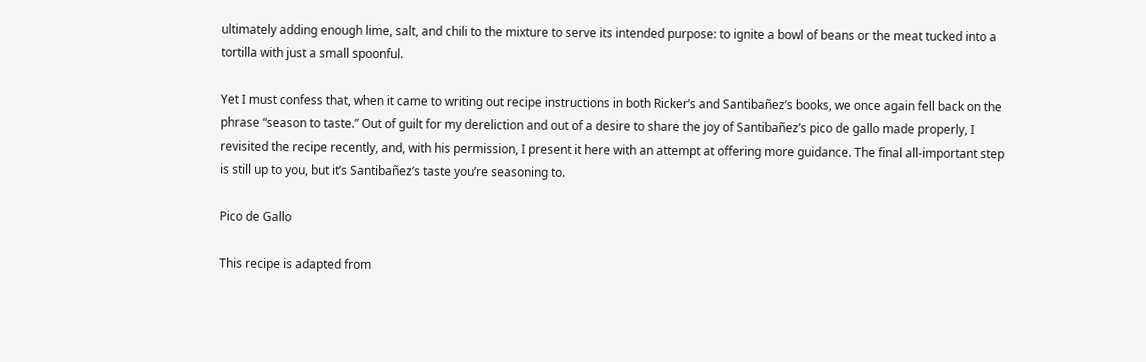ultimately adding enough lime, salt, and chili to the mixture to serve its intended purpose: to ignite a bowl of beans or the meat tucked into a tortilla with just a small spoonful.

Yet I must confess that, when it came to writing out recipe instructions in both Ricker’s and Santibañez’s books, we once again fell back on the phrase “season to taste.” Out of guilt for my dereliction and out of a desire to share the joy of Santibañez’s pico de gallo made properly, I revisited the recipe recently, and, with his permission, I present it here with an attempt at offering more guidance. The final all-important step is still up to you, but it’s Santibañez’s taste you’re seasoning to.

Pico de Gallo

This recipe is adapted from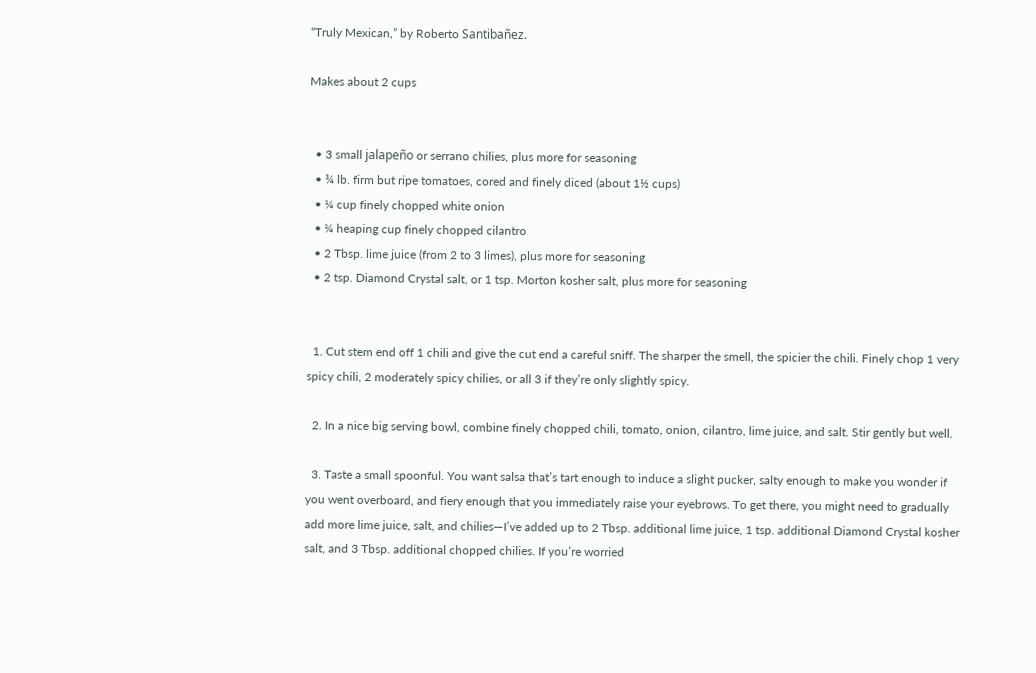“Truly Mexican,” by Roberto Santibañez.

Makes about 2 cups


  • 3 small jalapeño or serrano chilies, plus more for seasoning
  • ¾ lb. firm but ripe tomatoes, cored and finely diced (about 1½ cups)
  • ¼ cup finely chopped white onion
  • ¼ heaping cup finely chopped cilantro
  • 2 Tbsp. lime juice (from 2 to 3 limes), plus more for seasoning
  • 2 tsp. Diamond Crystal salt, or 1 tsp. Morton kosher salt, plus more for seasoning


  1. Cut stem end off 1 chili and give the cut end a careful sniff. The sharper the smell, the spicier the chili. Finely chop 1 very spicy chili, 2 moderately spicy chilies, or all 3 if they’re only slightly spicy.

  2. In a nice big serving bowl, combine finely chopped chili, tomato, onion, cilantro, lime juice, and salt. Stir gently but well.

  3. Taste a small spoonful. You want salsa that’s tart enough to induce a slight pucker, salty enough to make you wonder if you went overboard, and fiery enough that you immediately raise your eyebrows. To get there, you might need to gradually add more lime juice, salt, and chilies—I’ve added up to 2 Tbsp. additional lime juice, 1 tsp. additional Diamond Crystal kosher salt, and 3 Tbsp. additional chopped chilies. If you’re worried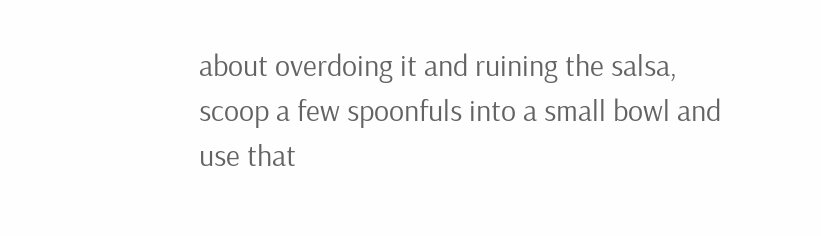about overdoing it and ruining the salsa, scoop a few spoonfuls into a small bowl and use that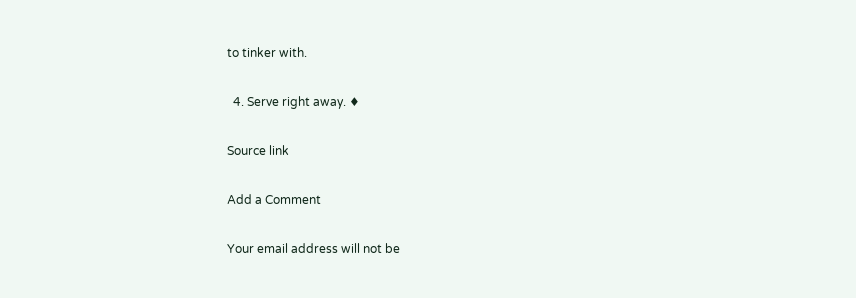to tinker with.

  4. Serve right away. ♦

Source link

Add a Comment

Your email address will not be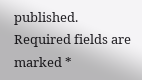published. Required fields are marked *